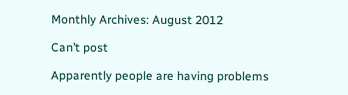Monthly Archives: August 2012

Can’t post

Apparently people are having problems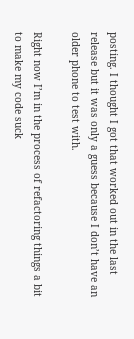posting. I thought I got that worked out in the last release but it was only a guess because I don’t have an older phone to test with.

Right now I’m in the process of refactoring things a bit to make my code suck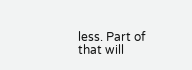less. Part of that will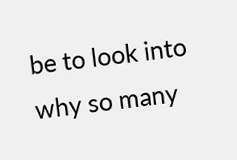be to look into why so many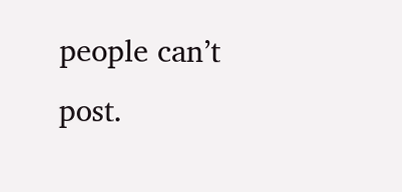people can’t post.